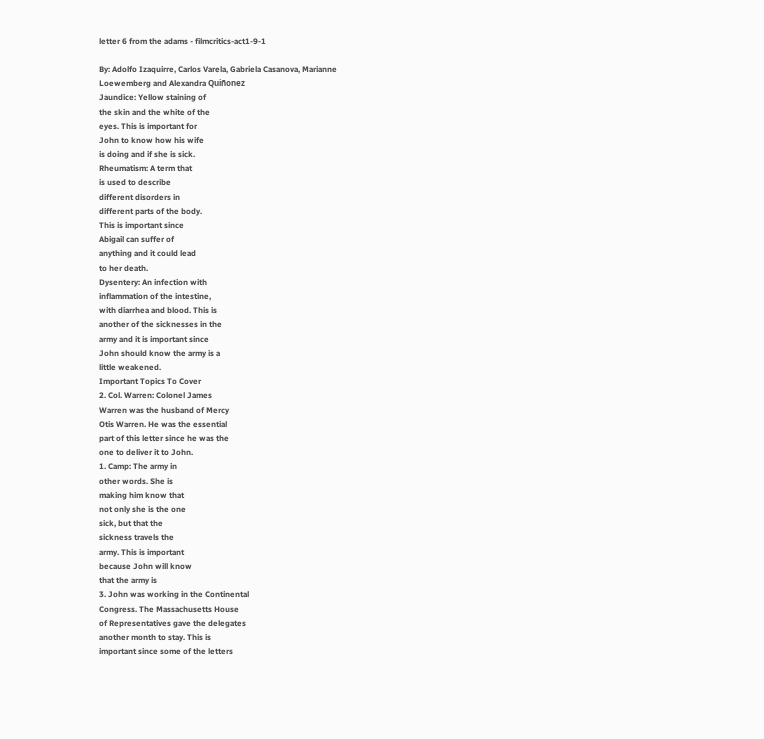letter 6 from the adams - filmcritics-act1-9-1

By: Adolfo Izaquirre, Carlos Varela, Gabriela Casanova, Marianne
Loewemberg and Alexandra Quiñonez
Jaundice: Yellow staining of
the skin and the white of the
eyes. This is important for
John to know how his wife
is doing and if she is sick.
Rheumatism: A term that
is used to describe
different disorders in
different parts of the body.
This is important since
Abigail can suffer of
anything and it could lead
to her death.
Dysentery: An infection with
inflammation of the intestine,
with diarrhea and blood. This is
another of the sicknesses in the
army and it is important since
John should know the army is a
little weakened.
Important Topics To Cover
2. Col. Warren: Colonel James
Warren was the husband of Mercy
Otis Warren. He was the essential
part of this letter since he was the
one to deliver it to John.
1. Camp: The army in
other words. She is
making him know that
not only she is the one
sick, but that the
sickness travels the
army. This is important
because John will know
that the army is
3. John was working in the Continental
Congress. The Massachusetts House
of Representatives gave the delegates
another month to stay. This is
important since some of the letters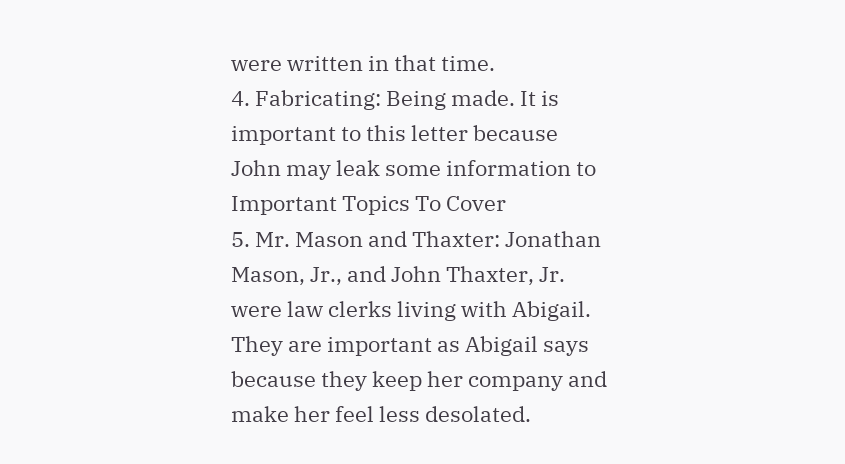were written in that time.
4. Fabricating: Being made. It is
important to this letter because
John may leak some information to
Important Topics To Cover
5. Mr. Mason and Thaxter: Jonathan
Mason, Jr., and John Thaxter, Jr.
were law clerks living with Abigail.
They are important as Abigail says
because they keep her company and
make her feel less desolated.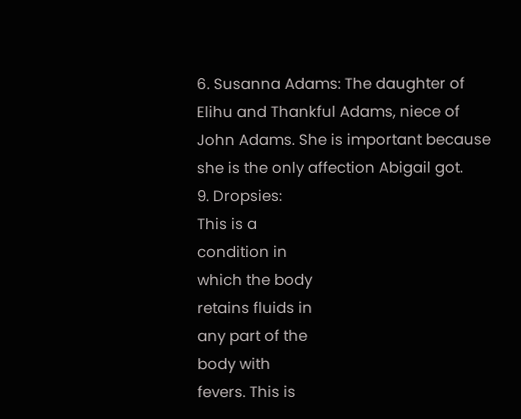6. Susanna Adams: The daughter of
Elihu and Thankful Adams, niece of
John Adams. She is important because
she is the only affection Abigail got.
9. Dropsies:
This is a
condition in
which the body
retains fluids in
any part of the
body with
fevers. This is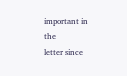important in the
letter since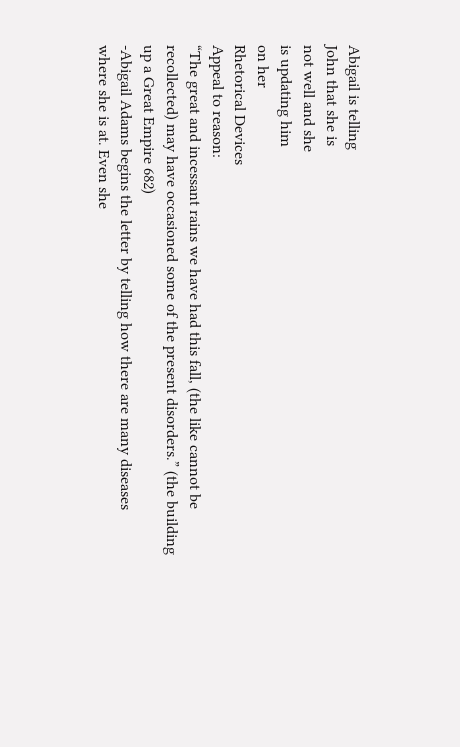Abigail is telling
John that she is
not well and she
is updating him
on her
Rhetorical Devices
Appeal to reason:
“The great and incessant rains we have had this fall, (the like cannot be
recollected) may have occasioned some of the present disorders.” (the building
up a Great Empire 682)
-Abigail Adams begins the letter by telling how there are many diseases
where she is at. Even she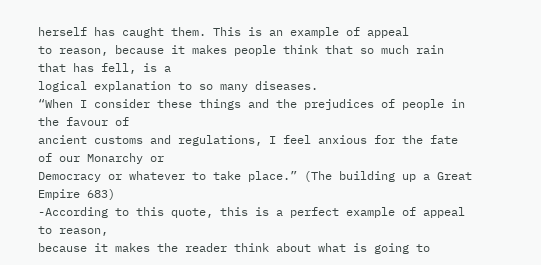herself has caught them. This is an example of appeal
to reason, because it makes people think that so much rain that has fell, is a
logical explanation to so many diseases.
“When I consider these things and the prejudices of people in the favour of
ancient customs and regulations, I feel anxious for the fate of our Monarchy or
Democracy or whatever to take place.” (The building up a Great Empire 683)
-According to this quote, this is a perfect example of appeal to reason,
because it makes the reader think about what is going to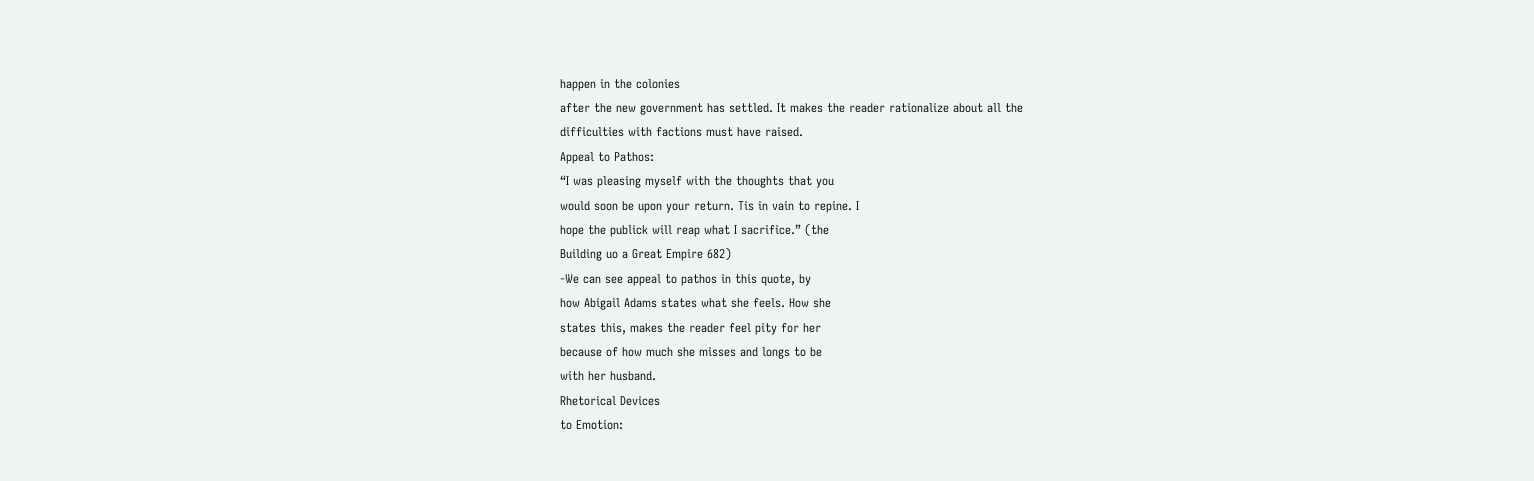happen in the colonies
after the new government has settled. It makes the reader rationalize about all the
difficulties with factions must have raised.
Appeal to Pathos:
“I was pleasing myself with the thoughts that you
would soon be upon your return. Tis in vain to repine. I
hope the publick will reap what I sacrifice.” (the
Building uo a Great Empire 682)
-We can see appeal to pathos in this quote, by
how Abigail Adams states what she feels. How she
states this, makes the reader feel pity for her
because of how much she misses and longs to be
with her husband.
Rhetorical Devices
to Emotion: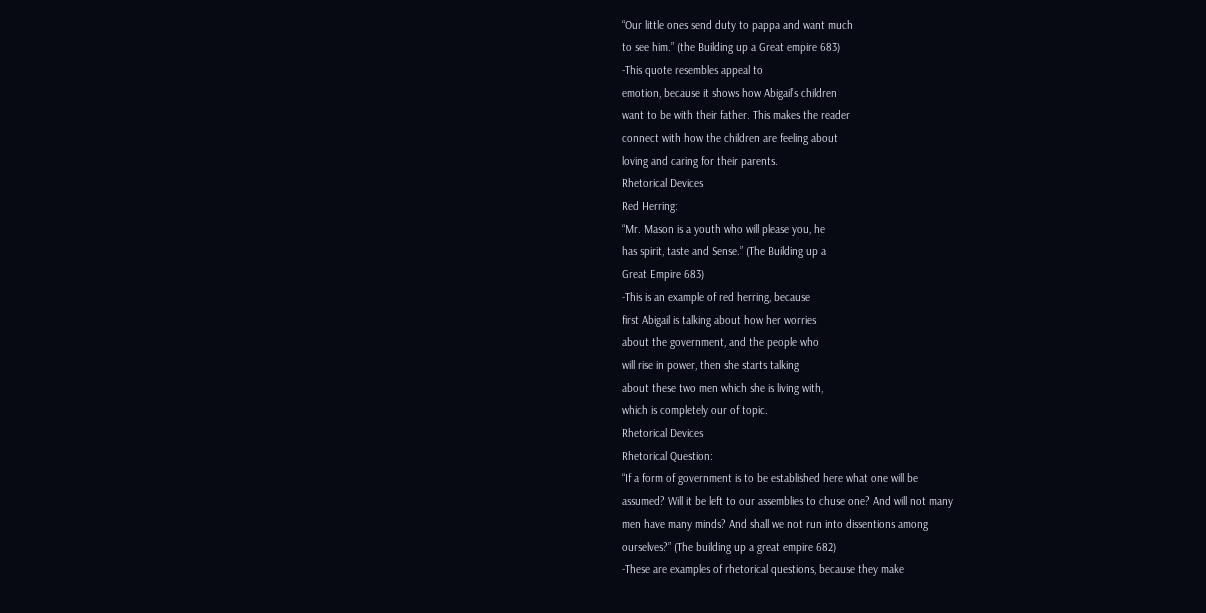“Our little ones send duty to pappa and want much
to see him.” (the Building up a Great empire 683)
-This quote resembles appeal to
emotion, because it shows how Abigail’s children
want to be with their father. This makes the reader
connect with how the children are feeling about
loving and caring for their parents.
Rhetorical Devices
Red Herring:
“Mr. Mason is a youth who will please you, he
has spirit, taste and Sense.” (The Building up a
Great Empire 683)
-This is an example of red herring, because
first Abigail is talking about how her worries
about the government, and the people who
will rise in power, then she starts talking
about these two men which she is living with,
which is completely our of topic.
Rhetorical Devices
Rhetorical Question:
“If a form of government is to be established here what one will be
assumed? Will it be left to our assemblies to chuse one? And will not many
men have many minds? And shall we not run into dissentions among
ourselves?” (The building up a great empire 682)
-These are examples of rhetorical questions, because they make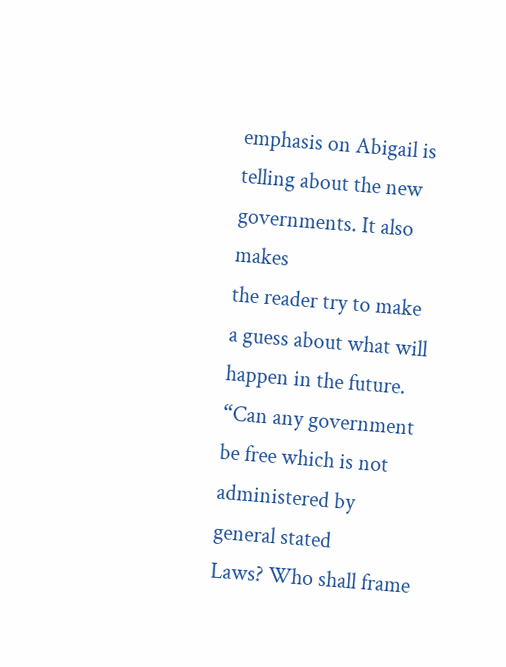emphasis on Abigail is telling about the new governments. It also makes
the reader try to make a guess about what will happen in the future.
“Can any government be free which is not administered by general stated
Laws? Who shall frame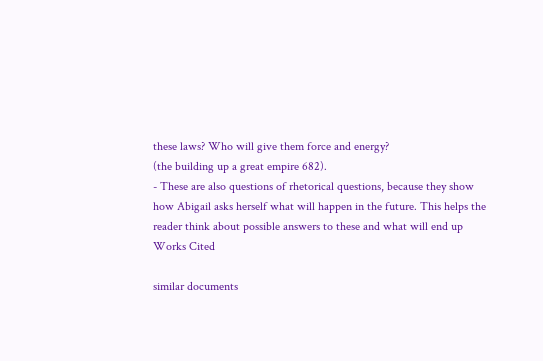these laws? Who will give them force and energy?
(the building up a great empire 682).
- These are also questions of rhetorical questions, because they show
how Abigail asks herself what will happen in the future. This helps the
reader think about possible answers to these and what will end up
Works Cited

similar documents